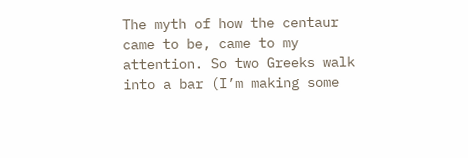The myth of how the centaur came to be, came to my attention. So two Greeks walk into a bar (I’m making some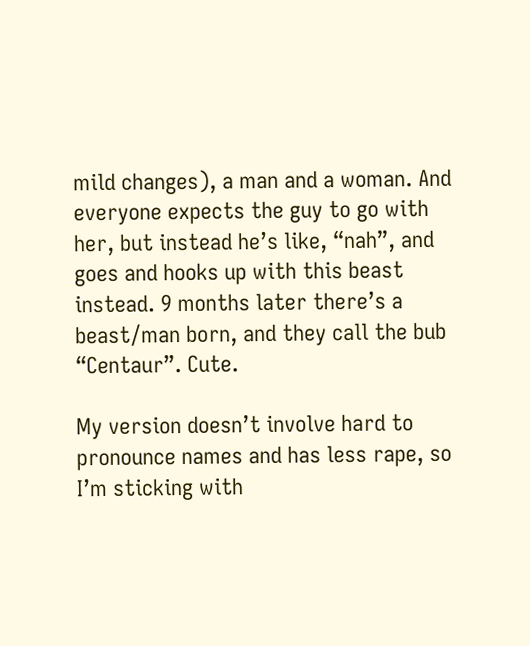mild changes), a man and a woman. And everyone expects the guy to go with her, but instead he’s like, “nah”, and goes and hooks up with this beast instead. 9 months later there’s a beast/man born, and they call the bub “Centaur”. Cute.

My version doesn’t involve hard to pronounce names and has less rape, so I’m sticking with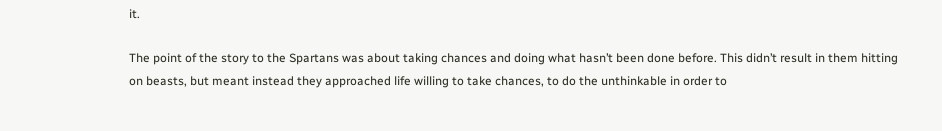it.

The point of the story to the Spartans was about taking chances and doing what hasn’t been done before. This didn’t result in them hitting on beasts, but meant instead they approached life willing to take chances, to do the unthinkable in order to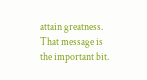attain greatness. That message is the important bit.